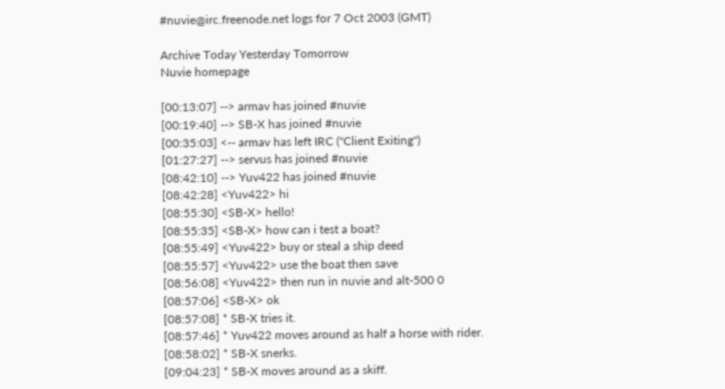#nuvie@irc.freenode.net logs for 7 Oct 2003 (GMT)

Archive Today Yesterday Tomorrow
Nuvie homepage

[00:13:07] --> armav has joined #nuvie
[00:19:40] --> SB-X has joined #nuvie
[00:35:03] <-- armav has left IRC ("Client Exiting")
[01:27:27] --> servus has joined #nuvie
[08:42:10] --> Yuv422 has joined #nuvie
[08:42:28] <Yuv422> hi
[08:55:30] <SB-X> hello!
[08:55:35] <SB-X> how can i test a boat?
[08:55:49] <Yuv422> buy or steal a ship deed
[08:55:57] <Yuv422> use the boat then save
[08:56:08] <Yuv422> then run in nuvie and alt-500 0
[08:57:06] <SB-X> ok
[08:57:08] * SB-X tries it.
[08:57:46] * Yuv422 moves around as half a horse with rider.
[08:58:02] * SB-X snerks.
[09:04:23] * SB-X moves around as a skiff.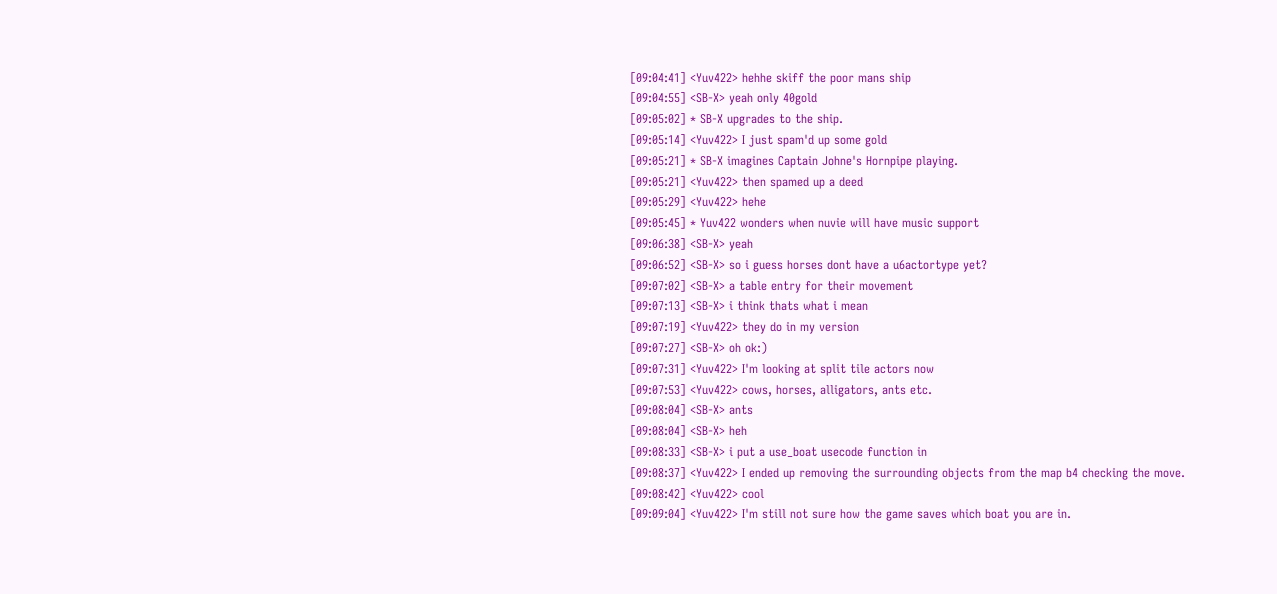[09:04:41] <Yuv422> hehhe skiff the poor mans ship
[09:04:55] <SB-X> yeah only 40gold
[09:05:02] * SB-X upgrades to the ship.
[09:05:14] <Yuv422> I just spam'd up some gold
[09:05:21] * SB-X imagines Captain Johne's Hornpipe playing.
[09:05:21] <Yuv422> then spamed up a deed
[09:05:29] <Yuv422> hehe
[09:05:45] * Yuv422 wonders when nuvie will have music support
[09:06:38] <SB-X> yeah
[09:06:52] <SB-X> so i guess horses dont have a u6actortype yet?
[09:07:02] <SB-X> a table entry for their movement
[09:07:13] <SB-X> i think thats what i mean
[09:07:19] <Yuv422> they do in my version
[09:07:27] <SB-X> oh ok:)
[09:07:31] <Yuv422> I'm looking at split tile actors now
[09:07:53] <Yuv422> cows, horses, alligators, ants etc.
[09:08:04] <SB-X> ants
[09:08:04] <SB-X> heh
[09:08:33] <SB-X> i put a use_boat usecode function in
[09:08:37] <Yuv422> I ended up removing the surrounding objects from the map b4 checking the move.
[09:08:42] <Yuv422> cool
[09:09:04] <Yuv422> I'm still not sure how the game saves which boat you are in.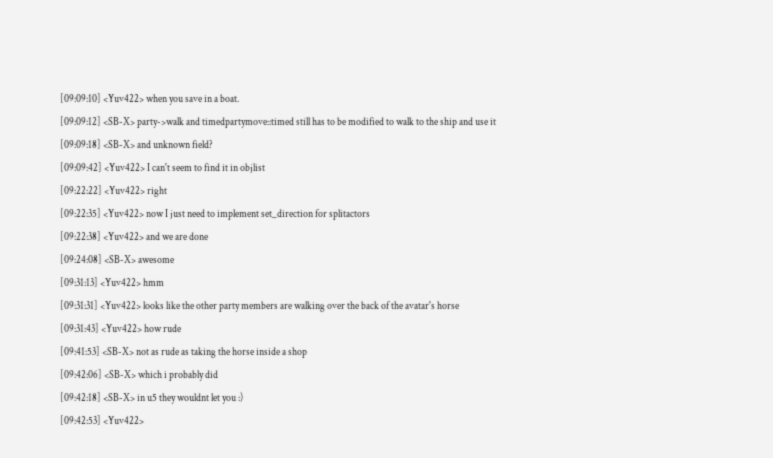[09:09:10] <Yuv422> when you save in a boat.
[09:09:12] <SB-X> party->walk and timedpartymove::timed still has to be modified to walk to the ship and use it
[09:09:18] <SB-X> and unknown field?
[09:09:42] <Yuv422> I can't seem to find it in objlist
[09:22:22] <Yuv422> right
[09:22:35] <Yuv422> now I just need to implement set_direction for splitactors
[09:22:38] <Yuv422> and we are done
[09:24:08] <SB-X> awesome
[09:31:13] <Yuv422> hmm
[09:31:31] <Yuv422> looks like the other party members are walking over the back of the avatar's horse
[09:31:43] <Yuv422> how rude
[09:41:53] <SB-X> not as rude as taking the horse inside a shop
[09:42:06] <SB-X> which i probably did
[09:42:18] <SB-X> in u5 they wouldnt let you :)
[09:42:53] <Yuv422>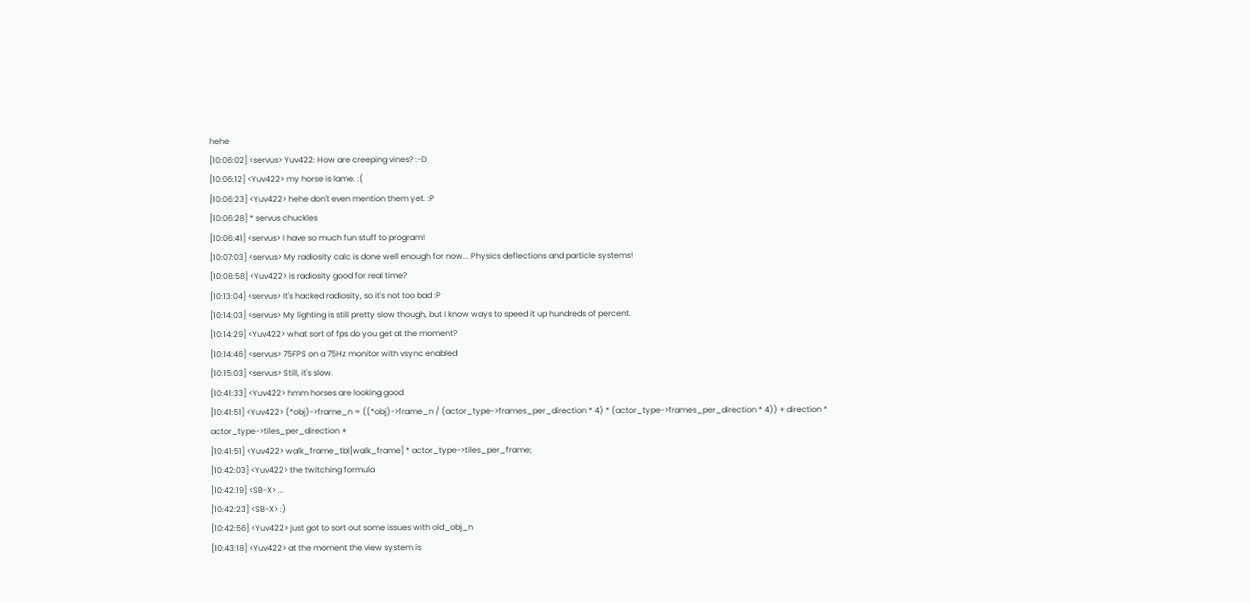hehe
[10:06:02] <servus> Yuv422: How are creeping vines? :-D
[10:06:12] <Yuv422> my horse is lame. :(
[10:06:23] <Yuv422> hehe don't even mention them yet. :P
[10:06:28] * servus chuckles
[10:06:41] <servus> I have so much fun stuff to program!
[10:07:03] <servus> My radiosity calc is done well enough for now... Physics deflections and particle systems!
[10:08:58] <Yuv422> is radiosity good for real time?
[10:13:04] <servus> It's hacked radiosity, so it's not too bad :P
[10:14:03] <servus> My lighting is still pretty slow though, but I know ways to speed it up hundreds of percent.
[10:14:29] <Yuv422> what sort of fps do you get at the moment?
[10:14:46] <servus> 75FPS on a 75Hz monitor with vsync enabled
[10:15:03] <servus> Still, it's slow.
[10:41:33] <Yuv422> hmm horses are looking good
[10:41:51] <Yuv422> (*obj)->frame_n = ((*obj)->frame_n / (actor_type->frames_per_direction * 4) * (actor_type->frames_per_direction * 4)) + direction * actor_type->tiles_per_direction +
[10:41:51] <Yuv422> walk_frame_tbl[walk_frame] * actor_type->tiles_per_frame;
[10:42:03] <Yuv422> the twitching formula
[10:42:19] <SB-X> ...
[10:42:23] <SB-X> :)
[10:42:56] <Yuv422> just got to sort out some issues with old_obj_n
[10:43:18] <Yuv422> at the moment the view system is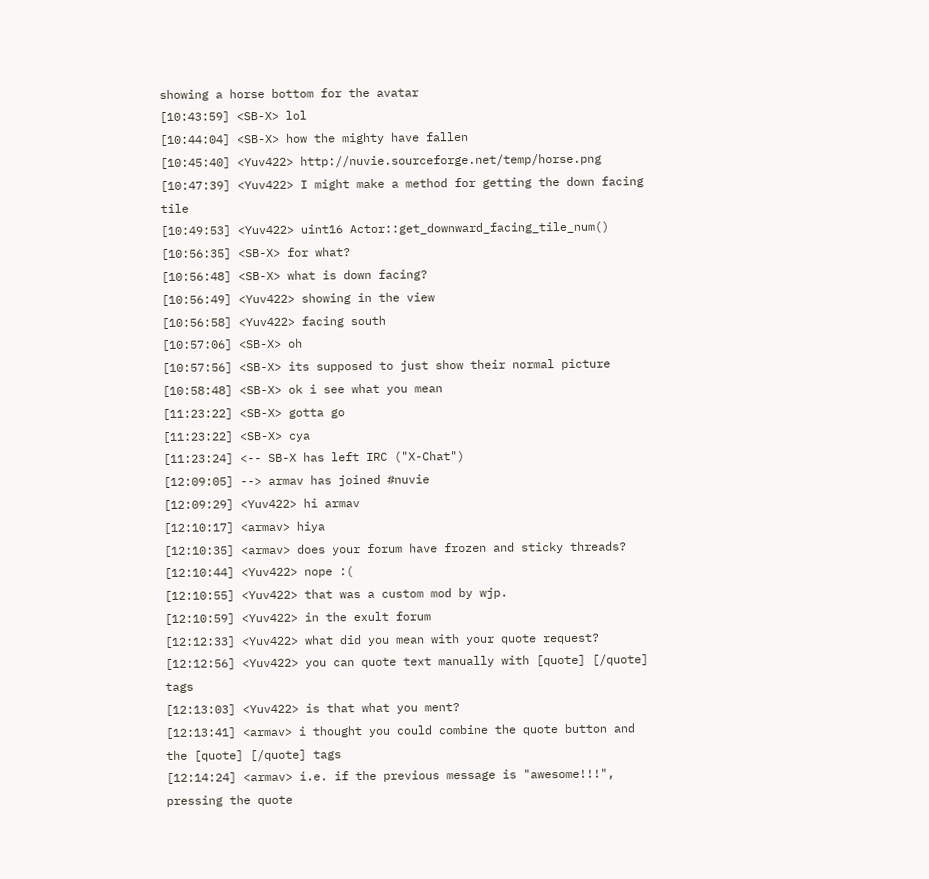showing a horse bottom for the avatar
[10:43:59] <SB-X> lol
[10:44:04] <SB-X> how the mighty have fallen
[10:45:40] <Yuv422> http://nuvie.sourceforge.net/temp/horse.png
[10:47:39] <Yuv422> I might make a method for getting the down facing tile
[10:49:53] <Yuv422> uint16 Actor::get_downward_facing_tile_num()
[10:56:35] <SB-X> for what?
[10:56:48] <SB-X> what is down facing?
[10:56:49] <Yuv422> showing in the view
[10:56:58] <Yuv422> facing south
[10:57:06] <SB-X> oh
[10:57:56] <SB-X> its supposed to just show their normal picture
[10:58:48] <SB-X> ok i see what you mean
[11:23:22] <SB-X> gotta go
[11:23:22] <SB-X> cya
[11:23:24] <-- SB-X has left IRC ("X-Chat")
[12:09:05] --> armav has joined #nuvie
[12:09:29] <Yuv422> hi armav
[12:10:17] <armav> hiya
[12:10:35] <armav> does your forum have frozen and sticky threads?
[12:10:44] <Yuv422> nope :(
[12:10:55] <Yuv422> that was a custom mod by wjp.
[12:10:59] <Yuv422> in the exult forum
[12:12:33] <Yuv422> what did you mean with your quote request?
[12:12:56] <Yuv422> you can quote text manually with [quote] [/quote] tags
[12:13:03] <Yuv422> is that what you ment?
[12:13:41] <armav> i thought you could combine the quote button and the [quote] [/quote] tags
[12:14:24] <armav> i.e. if the previous message is "awesome!!!", pressing the quote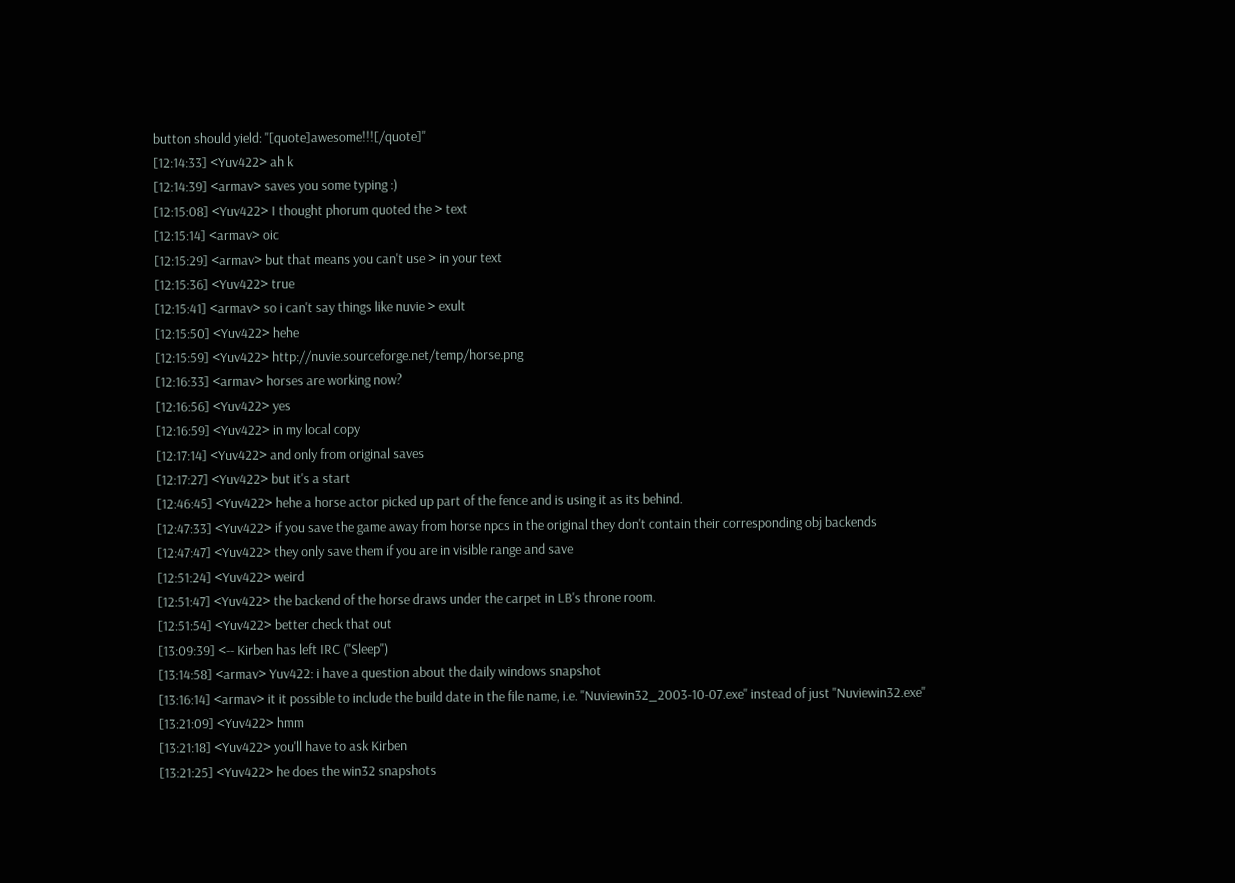button should yield: "[quote]awesome!!![/quote]"
[12:14:33] <Yuv422> ah k
[12:14:39] <armav> saves you some typing :)
[12:15:08] <Yuv422> I thought phorum quoted the > text
[12:15:14] <armav> oic
[12:15:29] <armav> but that means you can't use > in your text
[12:15:36] <Yuv422> true
[12:15:41] <armav> so i can't say things like nuvie > exult
[12:15:50] <Yuv422> hehe
[12:15:59] <Yuv422> http://nuvie.sourceforge.net/temp/horse.png
[12:16:33] <armav> horses are working now?
[12:16:56] <Yuv422> yes
[12:16:59] <Yuv422> in my local copy
[12:17:14] <Yuv422> and only from original saves
[12:17:27] <Yuv422> but it's a start
[12:46:45] <Yuv422> hehe a horse actor picked up part of the fence and is using it as its behind.
[12:47:33] <Yuv422> if you save the game away from horse npcs in the original they don't contain their corresponding obj backends
[12:47:47] <Yuv422> they only save them if you are in visible range and save
[12:51:24] <Yuv422> weird
[12:51:47] <Yuv422> the backend of the horse draws under the carpet in LB's throne room.
[12:51:54] <Yuv422> better check that out
[13:09:39] <-- Kirben has left IRC ("Sleep")
[13:14:58] <armav> Yuv422: i have a question about the daily windows snapshot
[13:16:14] <armav> it it possible to include the build date in the file name, i.e. "Nuviewin32_2003-10-07.exe" instead of just "Nuviewin32.exe"
[13:21:09] <Yuv422> hmm
[13:21:18] <Yuv422> you'll have to ask Kirben
[13:21:25] <Yuv422> he does the win32 snapshots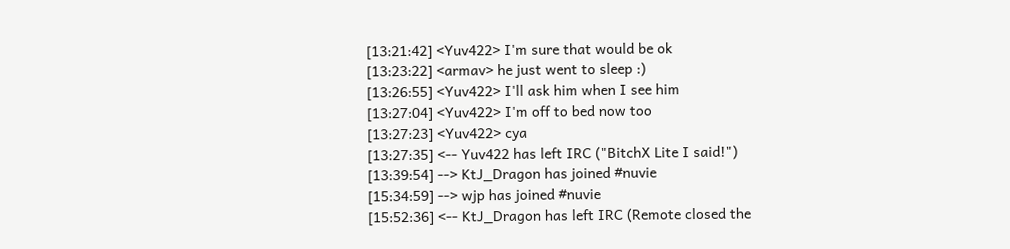[13:21:42] <Yuv422> I'm sure that would be ok
[13:23:22] <armav> he just went to sleep :)
[13:26:55] <Yuv422> I'll ask him when I see him
[13:27:04] <Yuv422> I'm off to bed now too
[13:27:23] <Yuv422> cya
[13:27:35] <-- Yuv422 has left IRC ("BitchX Lite I said!")
[13:39:54] --> KtJ_Dragon has joined #nuvie
[15:34:59] --> wjp has joined #nuvie
[15:52:36] <-- KtJ_Dragon has left IRC (Remote closed the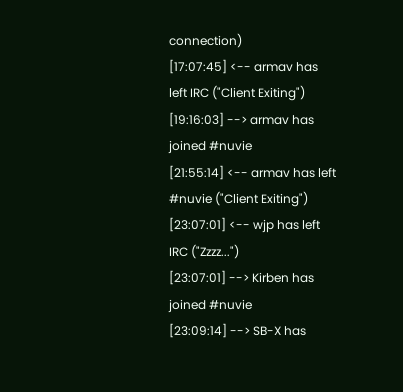connection)
[17:07:45] <-- armav has left IRC ("Client Exiting")
[19:16:03] --> armav has joined #nuvie
[21:55:14] <-- armav has left #nuvie ("Client Exiting")
[23:07:01] <-- wjp has left IRC ("Zzzz...")
[23:07:01] --> Kirben has joined #nuvie
[23:09:14] --> SB-X has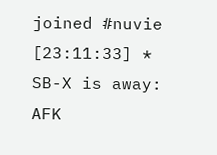joined #nuvie
[23:11:33] * SB-X is away: AFK